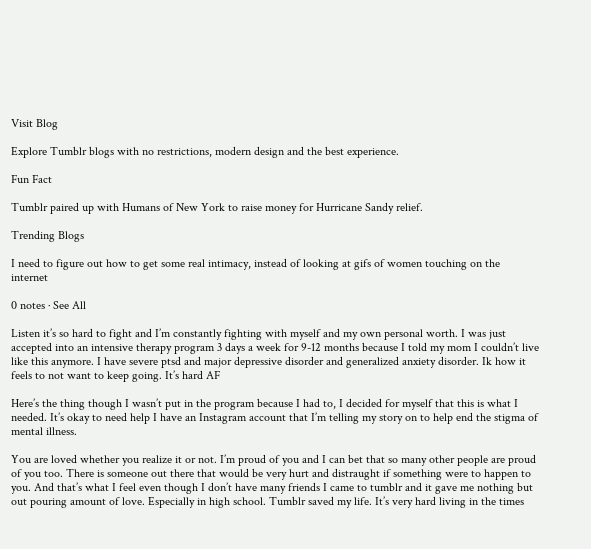Visit Blog

Explore Tumblr blogs with no restrictions, modern design and the best experience.

Fun Fact

Tumblr paired up with Humans of New York to raise money for Hurricane Sandy relief.

Trending Blogs

I need to figure out how to get some real intimacy, instead of looking at gifs of women touching on the internet

0 notes · See All

Listen it’s so hard to fight and I’m constantly fighting with myself and my own personal worth. I was just accepted into an intensive therapy program 3 days a week for 9-12 months because I told my mom I couldn’t live like this anymore. I have severe ptsd and major depressive disorder and generalized anxiety disorder. Ik how it feels to not want to keep going. It’s hard AF

Here’s the thing though I wasn’t put in the program because I had to, I decided for myself that this is what I needed. It’s okay to need help I have an Instagram account that I’m telling my story on to help end the stigma of mental illness.

You are loved whether you realize it or not. I’m proud of you and I can bet that so many other people are proud of you too. There is someone out there that would be very hurt and distraught if something were to happen to you. And that’s what I feel even though I don’t have many friends I came to tumblr and it gave me nothing but out pouring amount of love. Especially in high school. Tumblr saved my life. It’s very hard living in the times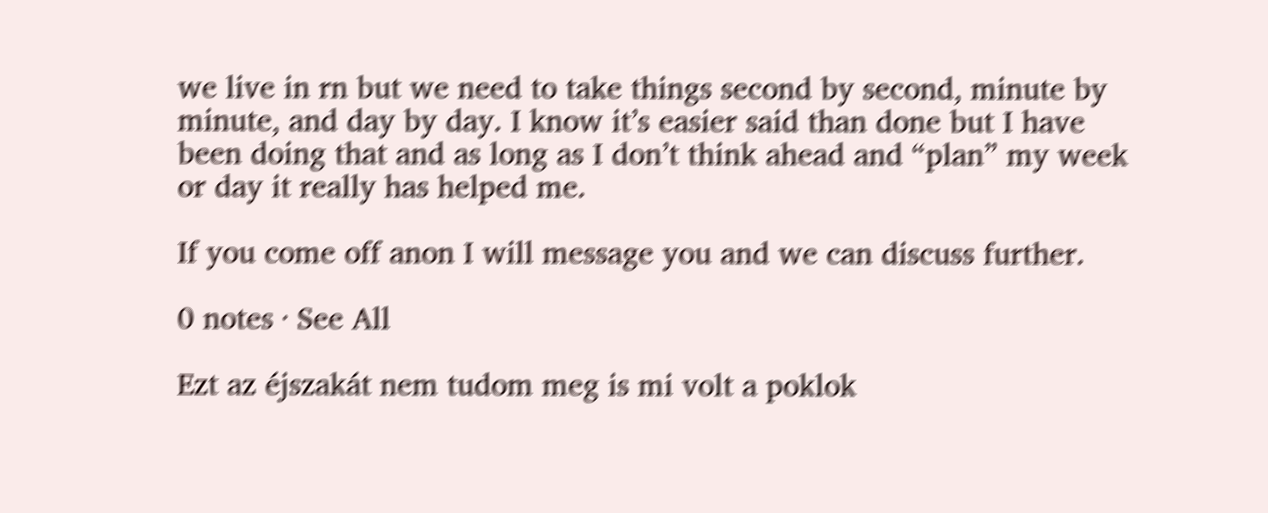we live in rn but we need to take things second by second, minute by minute, and day by day. I know it’s easier said than done but I have been doing that and as long as I don’t think ahead and “plan” my week or day it really has helped me.

If you come off anon I will message you and we can discuss further.

0 notes · See All

Ezt az éjszakát nem tudom meg is mi volt a poklok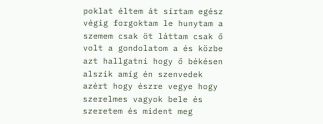poklat éltem át sírtam egész végig forgoktam le hunytam a szemem csak öt láttam csak ő volt a gondolatom a és közbe azt hallgatni hogy ő békésen alszik amíg én szenvedek azért hogy észre vegye hogy szerelmes vagyok bele és szeretem és mident meg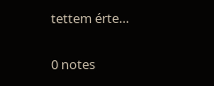tettem érte…

0 notes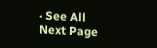· See All
Next Page